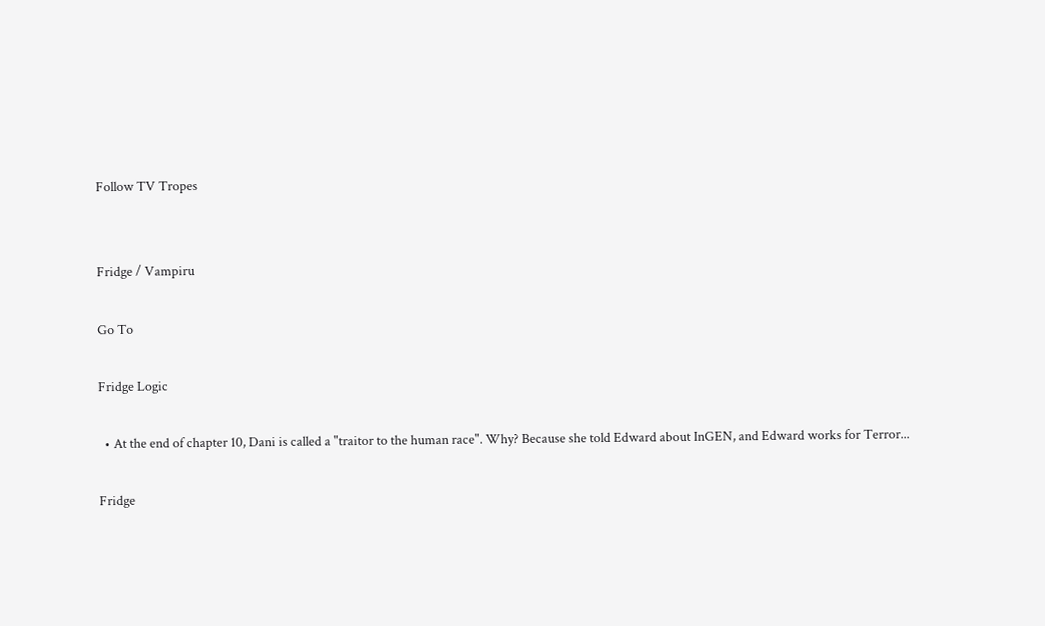Follow TV Tropes


Fridge / Vampiru

Go To

Fridge Logic

  • At the end of chapter 10, Dani is called a "traitor to the human race". Why? Because she told Edward about InGEN, and Edward works for Terror...

Fridge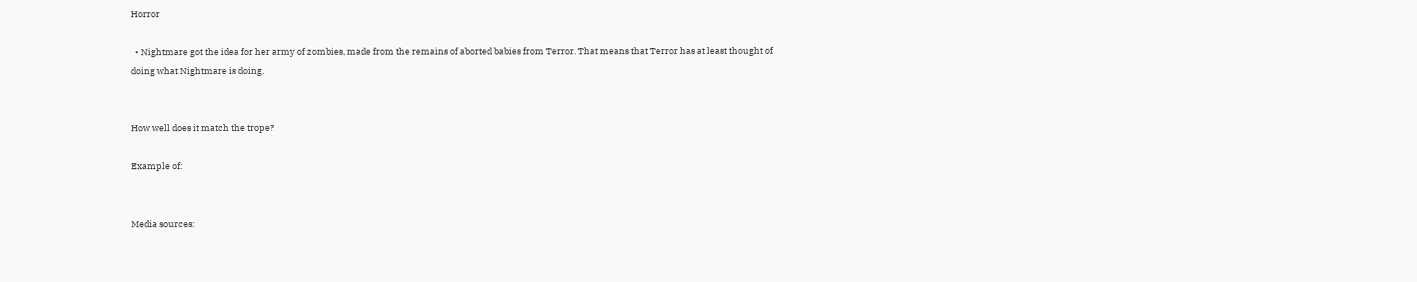Horror

  • Nightmare got the idea for her army of zombies, made from the remains of aborted babies from Terror. That means that Terror has at least thought of doing what Nightmare is doing.


How well does it match the trope?

Example of:


Media sources: